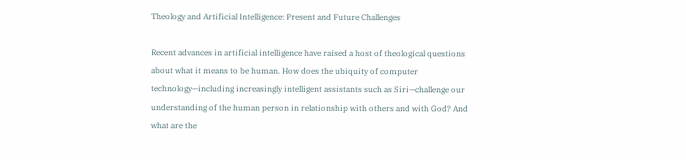Theology and Artificial Intelligence: Present and Future Challenges

Recent advances in artificial intelligence have raised a host of theological questions about what it means to be human. How does the ubiquity of computer technology—including increasingly intelligent assistants such as Siri—challenge our understanding of the human person in relationship with others and with God? And what are the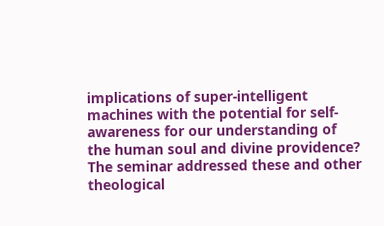implications of super-intelligent machines with the potential for self-awareness for our understanding of the human soul and divine providence? The seminar addressed these and other theological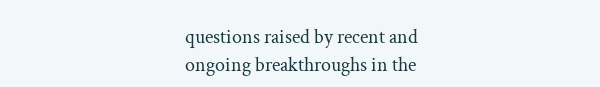questions raised by recent and ongoing breakthroughs in the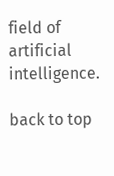field of artificial intelligence.

back to top